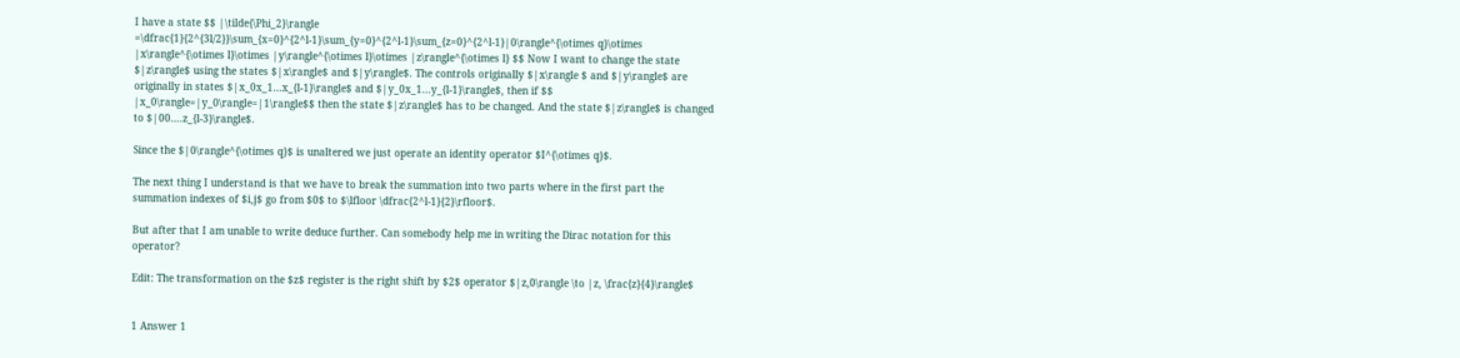I have a state $$ |\tilde{\Phi_2}\rangle =\dfrac{1}{2^{3l/2}}\sum_{x=0}^{2^l-1}\sum_{y=0}^{2^l-1}\sum_{z=0}^{2^l-1}|0\rangle^{\otimes q}\otimes |x\rangle^{\otimes l}\otimes |y\rangle^{\otimes l}\otimes |z\rangle^{\otimes l} $$ Now I want to change the state $|z\rangle$ using the states $|x\rangle$ and $|y\rangle$. The controls originally $|x\rangle $ and $|y\rangle$ are originally in states $|x_0x_1...x_{l-1}\rangle$ and $|y_0x_1...y_{l-1}\rangle$, then if $$ |x_0\rangle=|y_0\rangle=|1\rangle$$ then the state $|z\rangle$ has to be changed. And the state $|z\rangle$ is changed to $|00....z_{l-3}\rangle$.

Since the $|0\rangle^{\otimes q}$ is unaltered we just operate an identity operator $I^{\otimes q}$.

The next thing I understand is that we have to break the summation into two parts where in the first part the summation indexes of $i,j$ go from $0$ to $\lfloor \dfrac{2^l-1}{2}\rfloor$.

But after that I am unable to write deduce further. Can somebody help me in writing the Dirac notation for this operator?

Edit: The transformation on the $z$ register is the right shift by $2$ operator $|z,0\rangle \to |z, \frac{z}{4}\rangle$


1 Answer 1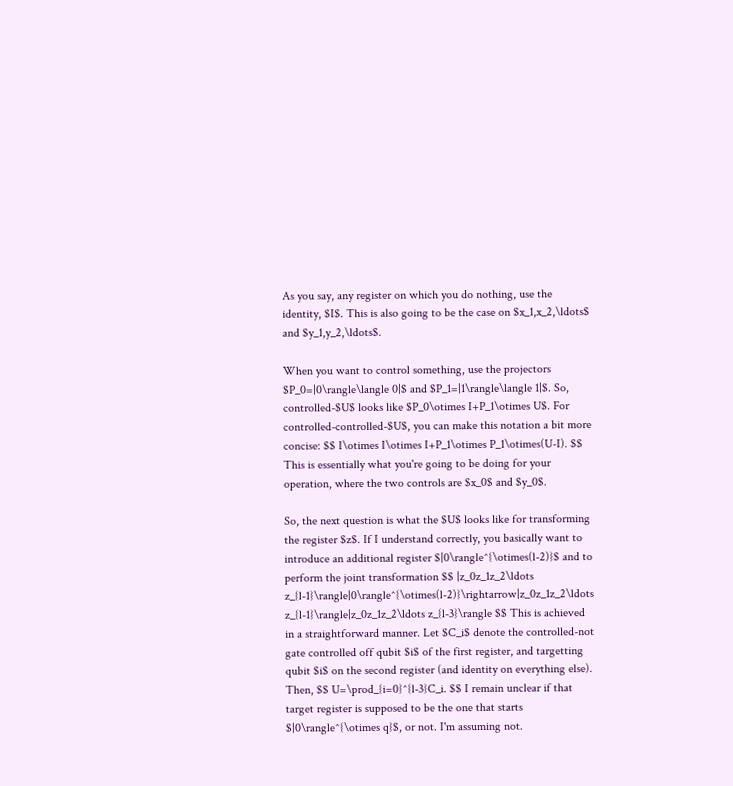As you say, any register on which you do nothing, use the identity, $I$. This is also going to be the case on $x_1,x_2,\ldots$ and $y_1,y_2,\ldots$.

When you want to control something, use the projectors $P_0=|0\rangle\langle 0|$ and $P_1=|1\rangle\langle 1|$. So, controlled-$U$ looks like $P_0\otimes I+P_1\otimes U$. For controlled-controlled-$U$, you can make this notation a bit more concise: $$ I\otimes I\otimes I+P_1\otimes P_1\otimes(U-I). $$ This is essentially what you're going to be doing for your operation, where the two controls are $x_0$ and $y_0$.

So, the next question is what the $U$ looks like for transforming the register $z$. If I understand correctly, you basically want to introduce an additional register $|0\rangle^{\otimes(l-2)}$ and to perform the joint transformation $$ |z_0z_1z_2\ldots z_{l-1}\rangle|0\rangle^{\otimes(l-2)}\rightarrow|z_0z_1z_2\ldots z_{l-1}\rangle|z_0z_1z_2\ldots z_{l-3}\rangle $$ This is achieved in a straightforward manner. Let $C_i$ denote the controlled-not gate controlled off qubit $i$ of the first register, and targetting qubit $i$ on the second register (and identity on everything else). Then, $$ U=\prod_{i=0}^{l-3}C_i. $$ I remain unclear if that target register is supposed to be the one that starts $|0\rangle^{\otimes q}$, or not. I'm assuming not.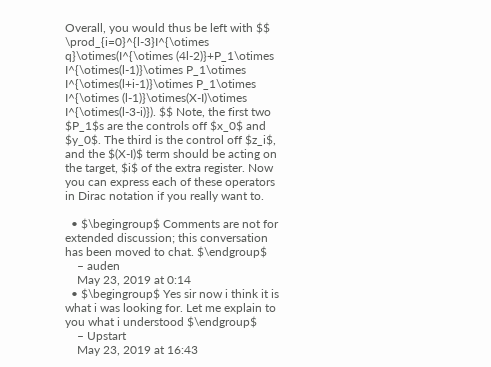Overall, you would thus be left with $$ \prod_{i=0}^{l-3}I^{\otimes q}\otimes(I^{\otimes (4l-2)}+P_1\otimes I^{\otimes(l-1)}\otimes P_1\otimes I^{\otimes(l+i-1)}\otimes P_1\otimes I^{\otimes (l-1)}\otimes(X-I)\otimes I^{\otimes(l-3-i)}). $$ Note, the first two $P_1$s are the controls off $x_0$ and $y_0$. The third is the control off $z_i$, and the $(X-I)$ term should be acting on the target, $i$ of the extra register. Now you can express each of these operators in Dirac notation if you really want to.

  • $\begingroup$ Comments are not for extended discussion; this conversation has been moved to chat. $\endgroup$
    – auden
    May 23, 2019 at 0:14
  • $\begingroup$ Yes sir now i think it is what i was looking for. Let me explain to you what i understood $\endgroup$
    – Upstart
    May 23, 2019 at 16:43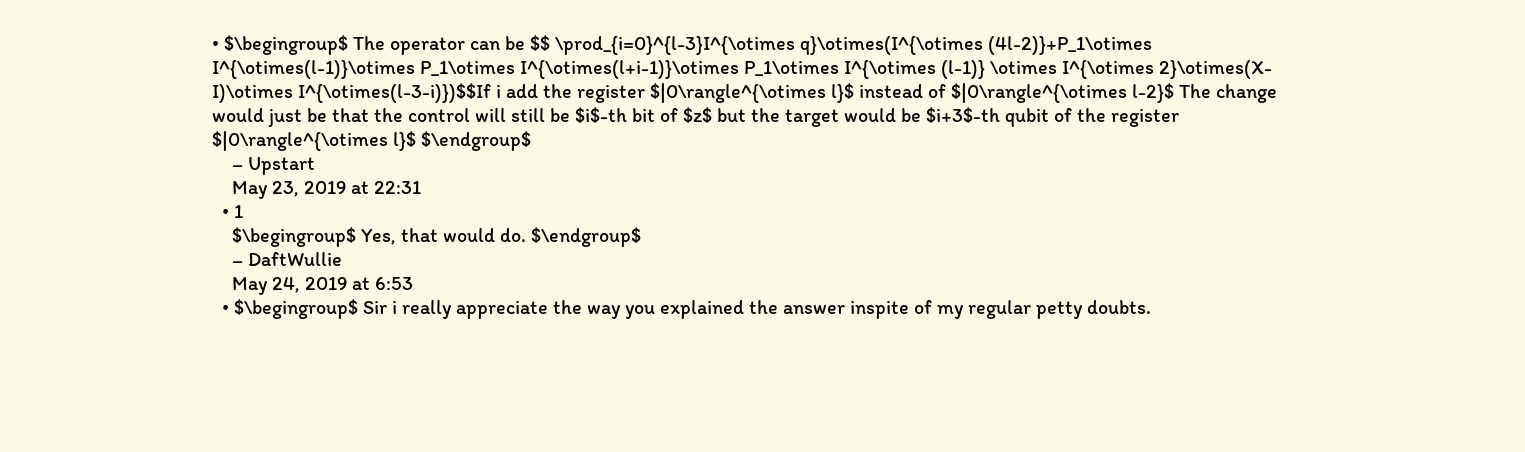• $\begingroup$ The operator can be $$ \prod_{i=0}^{l-3}I^{\otimes q}\otimes(I^{\otimes (4l-2)}+P_1\otimes I^{\otimes(l-1)}\otimes P_1\otimes I^{\otimes(l+i-1)}\otimes P_1\otimes I^{\otimes (l-1)} \otimes I^{\otimes 2}\otimes(X-I)\otimes I^{\otimes(l-3-i)})$$If i add the register $|0\rangle^{\otimes l}$ instead of $|0\rangle^{\otimes l-2}$ The change would just be that the control will still be $i$-th bit of $z$ but the target would be $i+3$-th qubit of the register $|0\rangle^{\otimes l}$ $\endgroup$
    – Upstart
    May 23, 2019 at 22:31
  • 1
    $\begingroup$ Yes, that would do. $\endgroup$
    – DaftWullie
    May 24, 2019 at 6:53
  • $\begingroup$ Sir i really appreciate the way you explained the answer inspite of my regular petty doubts.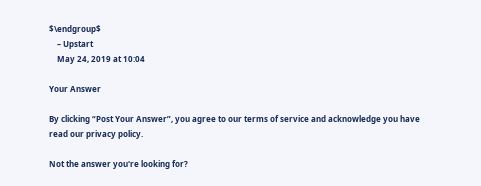$\endgroup$
    – Upstart
    May 24, 2019 at 10:04

Your Answer

By clicking “Post Your Answer”, you agree to our terms of service and acknowledge you have read our privacy policy.

Not the answer you're looking for?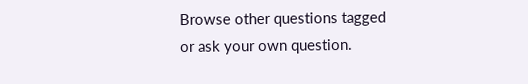Browse other questions tagged or ask your own question.